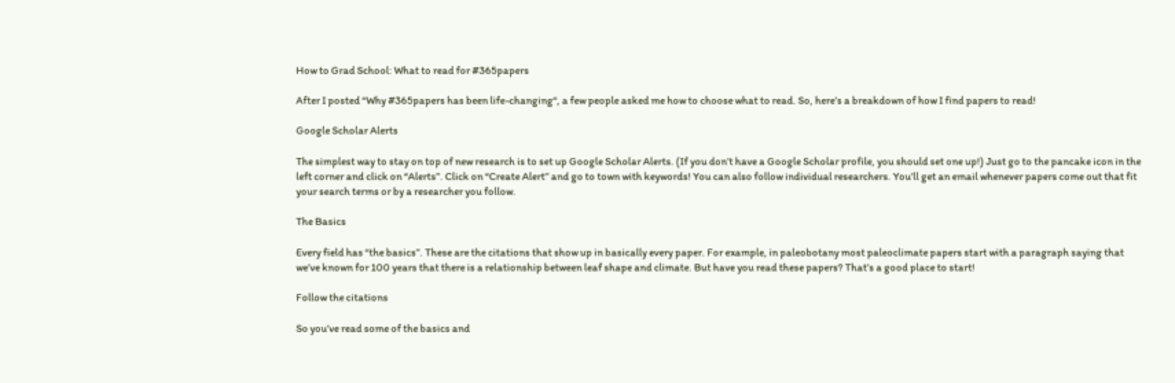How to Grad School: What to read for #365papers

After I posted “Why #365papers has been life-changing“, a few people asked me how to choose what to read. So, here’s a breakdown of how I find papers to read!

Google Scholar Alerts

The simplest way to stay on top of new research is to set up Google Scholar Alerts. (If you don’t have a Google Scholar profile, you should set one up!) Just go to the pancake icon in the left corner and click on “Alerts”. Click on “Create Alert” and go to town with keywords! You can also follow individual researchers. You’ll get an email whenever papers come out that fit your search terms or by a researcher you follow.

The Basics

Every field has “the basics”. These are the citations that show up in basically every paper. For example, in paleobotany most paleoclimate papers start with a paragraph saying that we’ve known for 100 years that there is a relationship between leaf shape and climate. But have you read these papers? That’s a good place to start!

Follow the citations

So you’ve read some of the basics and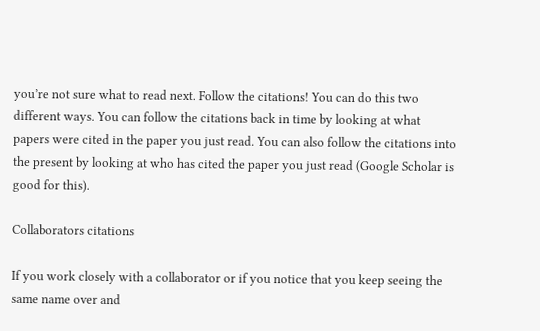you’re not sure what to read next. Follow the citations! You can do this two different ways. You can follow the citations back in time by looking at what papers were cited in the paper you just read. You can also follow the citations into the present by looking at who has cited the paper you just read (Google Scholar is good for this).

Collaborators citations

If you work closely with a collaborator or if you notice that you keep seeing the same name over and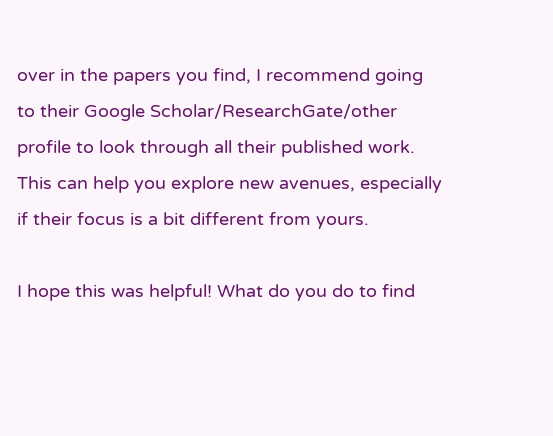over in the papers you find, I recommend going to their Google Scholar/ResearchGate/other profile to look through all their published work. This can help you explore new avenues, especially if their focus is a bit different from yours.

I hope this was helpful! What do you do to find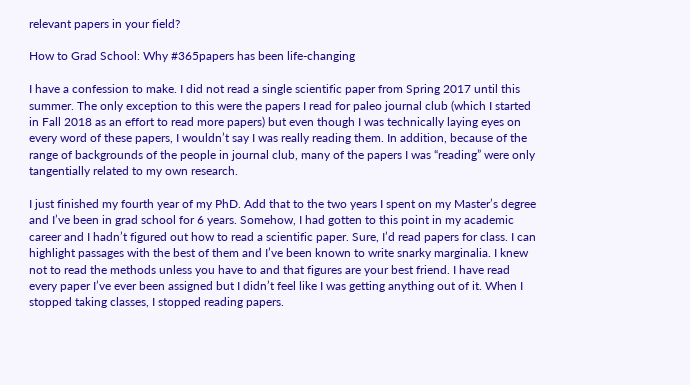relevant papers in your field?

How to Grad School: Why #365papers has been life-changing

I have a confession to make. I did not read a single scientific paper from Spring 2017 until this summer. The only exception to this were the papers I read for paleo journal club (which I started in Fall 2018 as an effort to read more papers) but even though I was technically laying eyes on every word of these papers, I wouldn’t say I was really reading them. In addition, because of the range of backgrounds of the people in journal club, many of the papers I was “reading” were only tangentially related to my own research.

I just finished my fourth year of my PhD. Add that to the two years I spent on my Master’s degree and I’ve been in grad school for 6 years. Somehow, I had gotten to this point in my academic career and I hadn’t figured out how to read a scientific paper. Sure, I’d read papers for class. I can highlight passages with the best of them and I’ve been known to write snarky marginalia. I knew not to read the methods unless you have to and that figures are your best friend. I have read every paper I’ve ever been assigned but I didn’t feel like I was getting anything out of it. When I stopped taking classes, I stopped reading papers.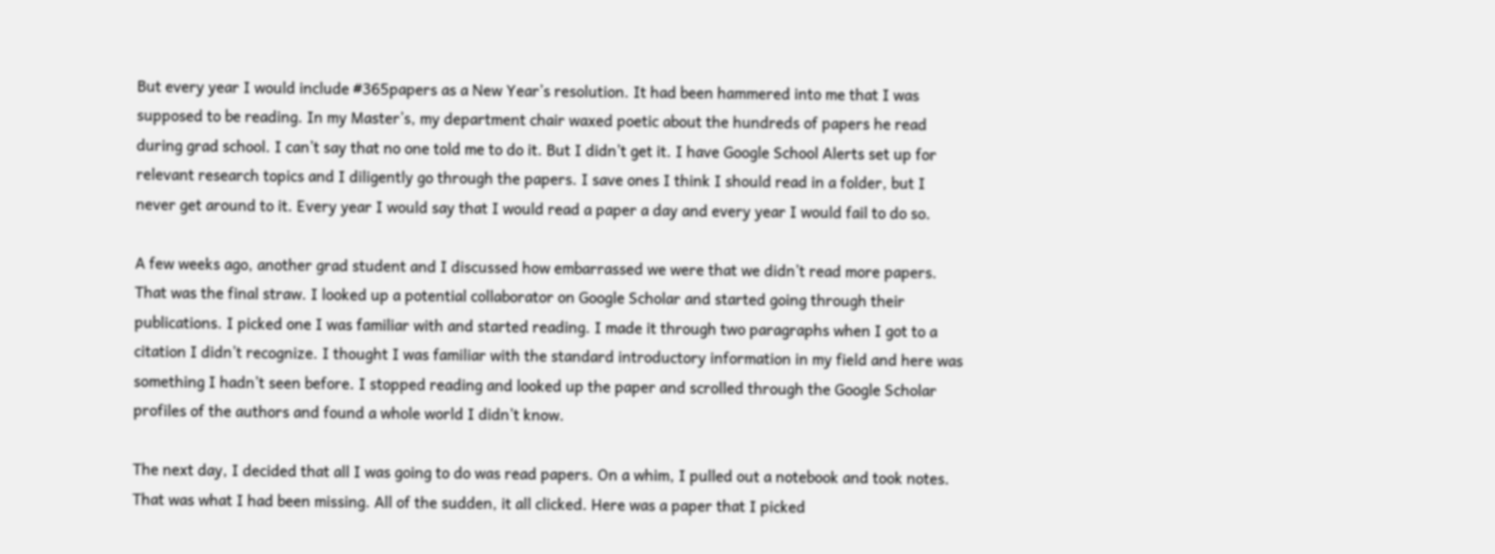But every year I would include #365papers as a New Year’s resolution. It had been hammered into me that I was supposed to be reading. In my Master’s, my department chair waxed poetic about the hundreds of papers he read during grad school. I can’t say that no one told me to do it. But I didn’t get it. I have Google School Alerts set up for relevant research topics and I diligently go through the papers. I save ones I think I should read in a folder, but I never get around to it. Every year I would say that I would read a paper a day and every year I would fail to do so.

A few weeks ago, another grad student and I discussed how embarrassed we were that we didn’t read more papers. That was the final straw. I looked up a potential collaborator on Google Scholar and started going through their publications. I picked one I was familiar with and started reading. I made it through two paragraphs when I got to a citation I didn’t recognize. I thought I was familiar with the standard introductory information in my field and here was something I hadn’t seen before. I stopped reading and looked up the paper and scrolled through the Google Scholar profiles of the authors and found a whole world I didn’t know.

The next day, I decided that all I was going to do was read papers. On a whim, I pulled out a notebook and took notes. That was what I had been missing. All of the sudden, it all clicked. Here was a paper that I picked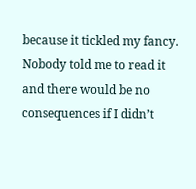because it tickled my fancy. Nobody told me to read it and there would be no consequences if I didn’t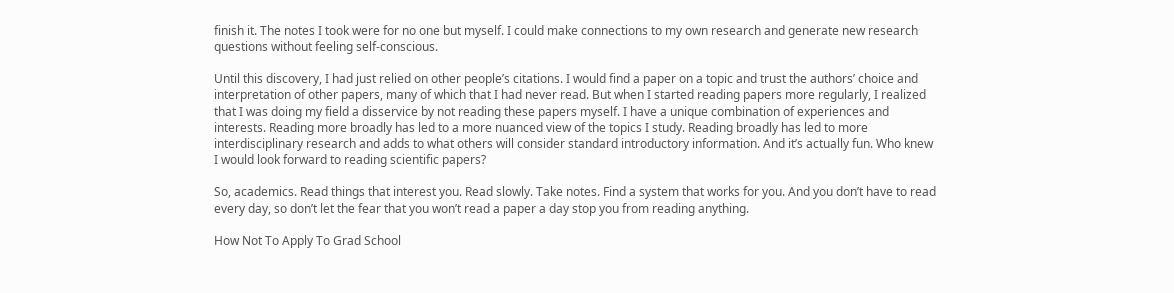finish it. The notes I took were for no one but myself. I could make connections to my own research and generate new research questions without feeling self-conscious.

Until this discovery, I had just relied on other people’s citations. I would find a paper on a topic and trust the authors’ choice and interpretation of other papers, many of which that I had never read. But when I started reading papers more regularly, I realized that I was doing my field a disservice by not reading these papers myself. I have a unique combination of experiences and interests. Reading more broadly has led to a more nuanced view of the topics I study. Reading broadly has led to more interdisciplinary research and adds to what others will consider standard introductory information. And it’s actually fun. Who knew I would look forward to reading scientific papers?

So, academics. Read things that interest you. Read slowly. Take notes. Find a system that works for you. And you don’t have to read every day, so don’t let the fear that you won’t read a paper a day stop you from reading anything.

How Not To Apply To Grad School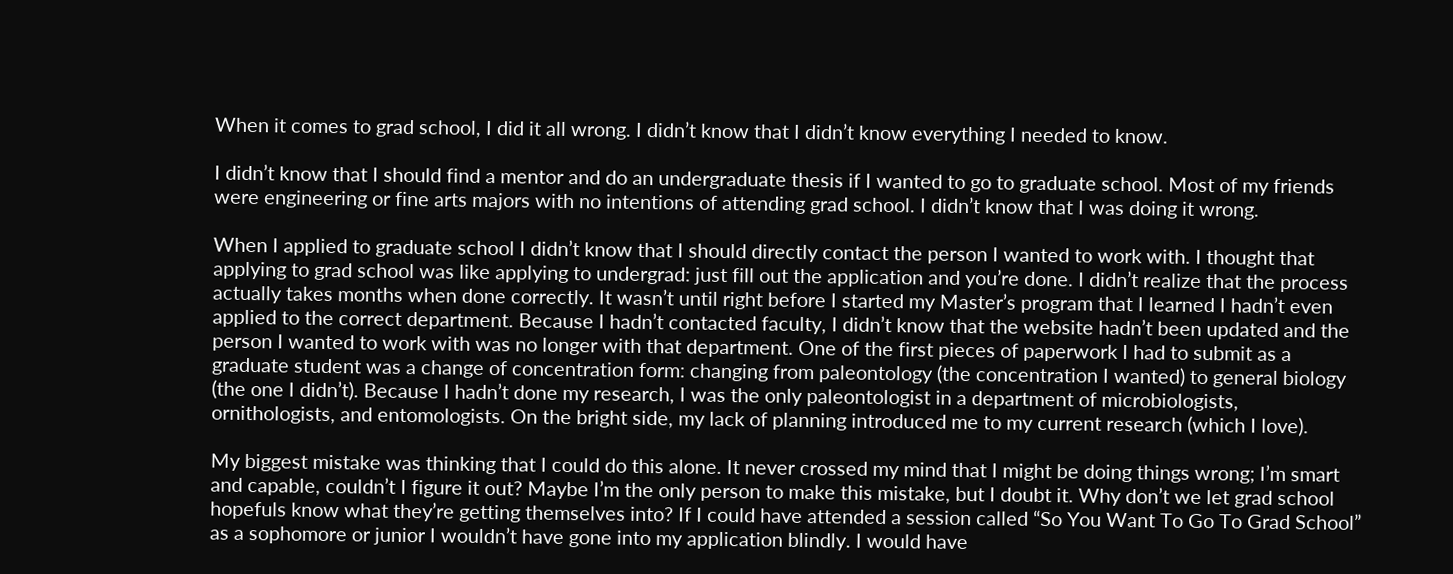When it comes to grad school, I did it all wrong. I didn’t know that I didn’t know everything I needed to know.

I didn’t know that I should find a mentor and do an undergraduate thesis if I wanted to go to graduate school. Most of my friends were engineering or fine arts majors with no intentions of attending grad school. I didn’t know that I was doing it wrong.

When I applied to graduate school I didn’t know that I should directly contact the person I wanted to work with. I thought that applying to grad school was like applying to undergrad: just fill out the application and you’re done. I didn’t realize that the process actually takes months when done correctly. It wasn’t until right before I started my Master’s program that I learned I hadn’t even applied to the correct department. Because I hadn’t contacted faculty, I didn’t know that the website hadn’t been updated and the person I wanted to work with was no longer with that department. One of the first pieces of paperwork I had to submit as a graduate student was a change of concentration form: changing from paleontology (the concentration I wanted) to general biology (the one I didn’t). Because I hadn’t done my research, I was the only paleontologist in a department of microbiologists, ornithologists, and entomologists. On the bright side, my lack of planning introduced me to my current research (which I love).

My biggest mistake was thinking that I could do this alone. It never crossed my mind that I might be doing things wrong; I’m smart and capable, couldn’t I figure it out? Maybe I’m the only person to make this mistake, but I doubt it. Why don’t we let grad school hopefuls know what they’re getting themselves into? If I could have attended a session called “So You Want To Go To Grad School” as a sophomore or junior I wouldn’t have gone into my application blindly. I would have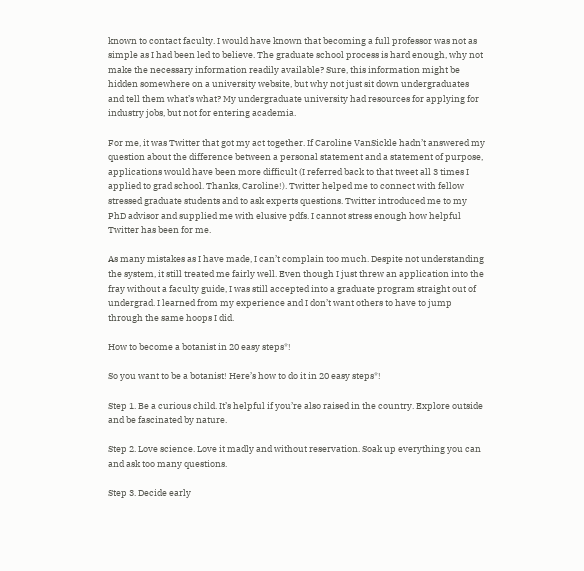known to contact faculty. I would have known that becoming a full professor was not as simple as I had been led to believe. The graduate school process is hard enough, why not make the necessary information readily available? Sure, this information might be hidden somewhere on a university website, but why not just sit down undergraduates and tell them what’s what? My undergraduate university had resources for applying for industry jobs, but not for entering academia.

For me, it was Twitter that got my act together. If Caroline VanSickle hadn’t answered my question about the difference between a personal statement and a statement of purpose, applications would have been more difficult (I referred back to that tweet all 3 times I applied to grad school. Thanks, Caroline!). Twitter helped me to connect with fellow stressed graduate students and to ask experts questions. Twitter introduced me to my PhD advisor and supplied me with elusive pdfs. I cannot stress enough how helpful Twitter has been for me.

As many mistakes as I have made, I can’t complain too much. Despite not understanding the system, it still treated me fairly well. Even though I just threw an application into the fray without a faculty guide, I was still accepted into a graduate program straight out of undergrad. I learned from my experience and I don’t want others to have to jump through the same hoops I did.

How to become a botanist in 20 easy steps*!

So you want to be a botanist! Here’s how to do it in 20 easy steps*!

Step 1. Be a curious child. It’s helpful if you’re also raised in the country. Explore outside and be fascinated by nature.

Step 2. Love science. Love it madly and without reservation. Soak up everything you can and ask too many questions.

Step 3. Decide early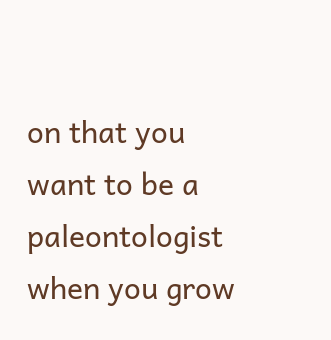on that you want to be a paleontologist when you grow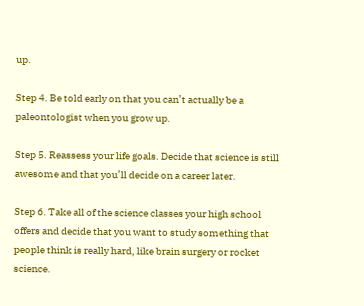up.

Step 4. Be told early on that you can’t actually be a paleontologist when you grow up.

Step 5. Reassess your life goals. Decide that science is still awesome and that you’ll decide on a career later.

Step 6. Take all of the science classes your high school offers and decide that you want to study something that people think is really hard, like brain surgery or rocket science.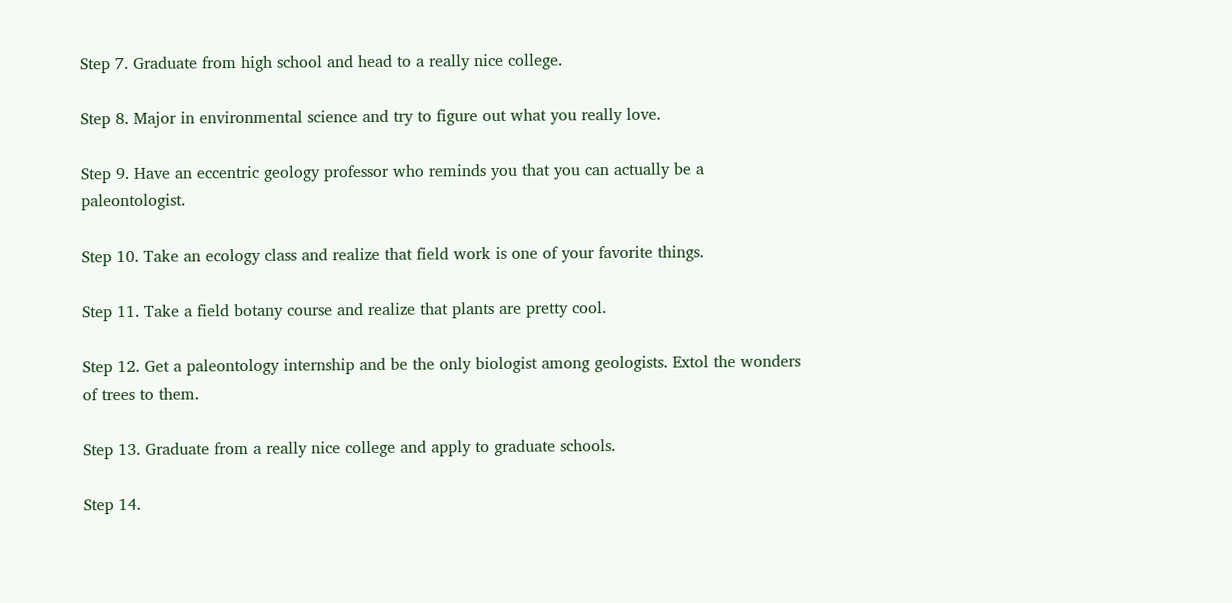Step 7. Graduate from high school and head to a really nice college.

Step 8. Major in environmental science and try to figure out what you really love.

Step 9. Have an eccentric geology professor who reminds you that you can actually be a paleontologist.

Step 10. Take an ecology class and realize that field work is one of your favorite things.

Step 11. Take a field botany course and realize that plants are pretty cool.

Step 12. Get a paleontology internship and be the only biologist among geologists. Extol the wonders of trees to them.

Step 13. Graduate from a really nice college and apply to graduate schools.

Step 14.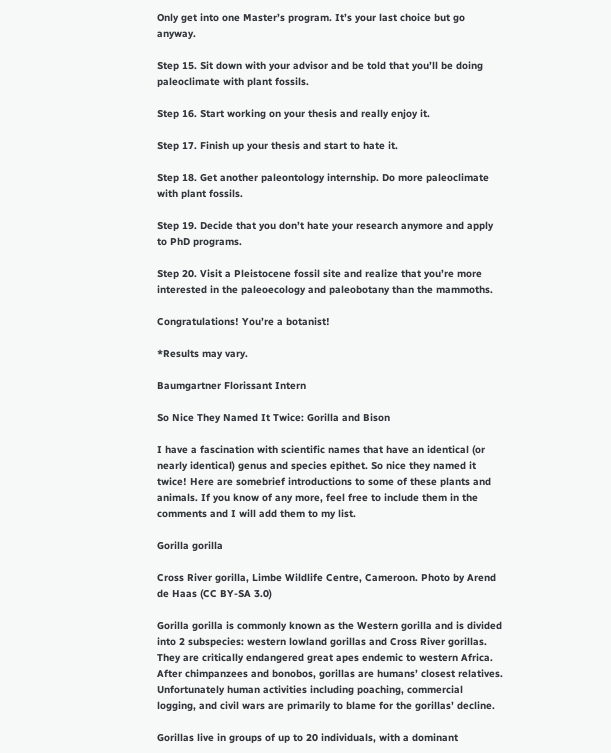Only get into one Master’s program. It’s your last choice but go anyway.

Step 15. Sit down with your advisor and be told that you’ll be doing paleoclimate with plant fossils.

Step 16. Start working on your thesis and really enjoy it.

Step 17. Finish up your thesis and start to hate it.

Step 18. Get another paleontology internship. Do more paleoclimate with plant fossils.

Step 19. Decide that you don’t hate your research anymore and apply to PhD programs.

Step 20. Visit a Pleistocene fossil site and realize that you’re more interested in the paleoecology and paleobotany than the mammoths.

Congratulations! You’re a botanist!

*Results may vary.

Baumgartner Florissant Intern

So Nice They Named It Twice: Gorilla and Bison

I have a fascination with scientific names that have an identical (or nearly identical) genus and species epithet. So nice they named it twice! Here are somebrief introductions to some of these plants and animals. If you know of any more, feel free to include them in the comments and I will add them to my list.

Gorilla gorilla

Cross River gorilla, Limbe Wildlife Centre, Cameroon. Photo by Arend de Haas (CC BY-SA 3.0)

Gorilla gorilla is commonly known as the Western gorilla and is divided into 2 subspecies: western lowland gorillas and Cross River gorillas. They are critically endangered great apes endemic to western Africa. After chimpanzees and bonobos, gorillas are humans’ closest relatives. Unfortunately human activities including poaching, commercial logging, and civil wars are primarily to blame for the gorillas’ decline.

Gorillas live in groups of up to 20 individuals, with a dominant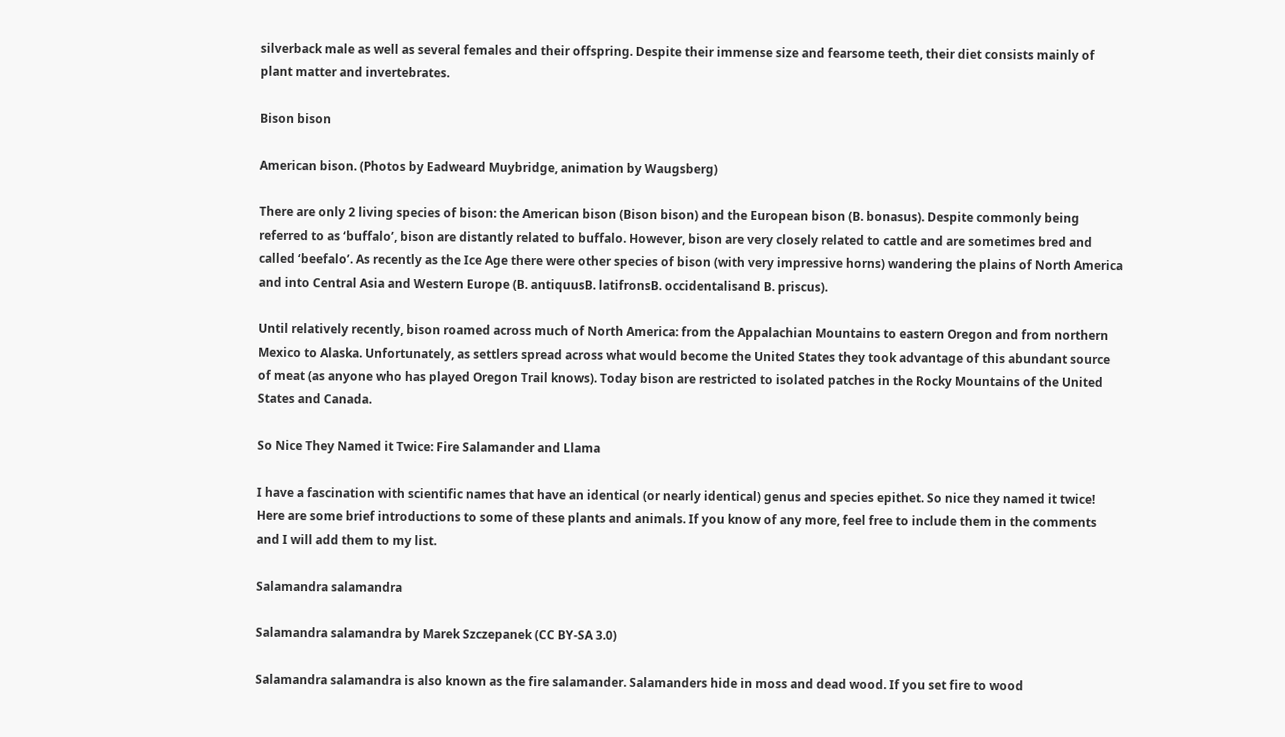silverback male as well as several females and their offspring. Despite their immense size and fearsome teeth, their diet consists mainly of plant matter and invertebrates.

Bison bison

American bison. (Photos by Eadweard Muybridge, animation by Waugsberg)

There are only 2 living species of bison: the American bison (Bison bison) and the European bison (B. bonasus). Despite commonly being referred to as ‘buffalo’, bison are distantly related to buffalo. However, bison are very closely related to cattle and are sometimes bred and called ‘beefalo’. As recently as the Ice Age there were other species of bison (with very impressive horns) wandering the plains of North America and into Central Asia and Western Europe (B. antiquusB. latifronsB. occidentalisand B. priscus).

Until relatively recently, bison roamed across much of North America: from the Appalachian Mountains to eastern Oregon and from northern Mexico to Alaska. Unfortunately, as settlers spread across what would become the United States they took advantage of this abundant source of meat (as anyone who has played Oregon Trail knows). Today bison are restricted to isolated patches in the Rocky Mountains of the United States and Canada.

So Nice They Named it Twice: Fire Salamander and Llama

I have a fascination with scientific names that have an identical (or nearly identical) genus and species epithet. So nice they named it twice! Here are some brief introductions to some of these plants and animals. If you know of any more, feel free to include them in the comments and I will add them to my list.

Salamandra salamandra

Salamandra salamandra by Marek Szczepanek (CC BY-SA 3.0)

Salamandra salamandra is also known as the fire salamander. Salamanders hide in moss and dead wood. If you set fire to wood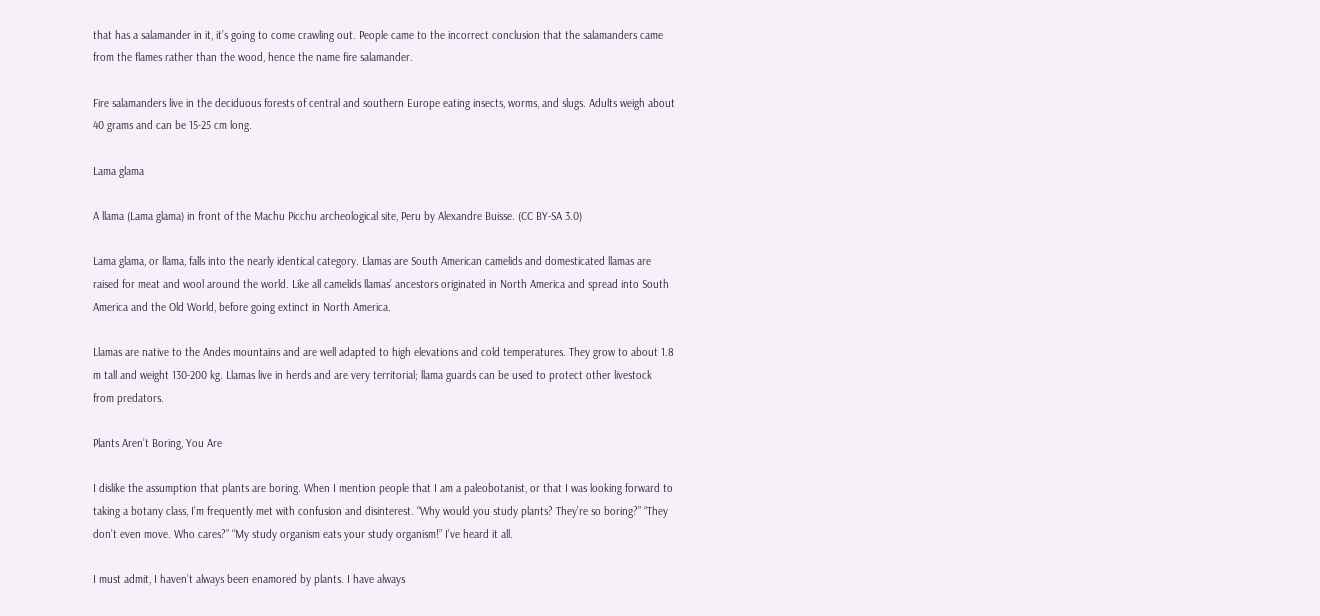that has a salamander in it, it’s going to come crawling out. People came to the incorrect conclusion that the salamanders came from the flames rather than the wood, hence the name fire salamander.

Fire salamanders live in the deciduous forests of central and southern Europe eating insects, worms, and slugs. Adults weigh about 40 grams and can be 15-25 cm long.

Lama glama

A llama (Lama glama) in front of the Machu Picchu archeological site, Peru by Alexandre Buisse. (CC BY-SA 3.0)

Lama glama, or llama, falls into the nearly identical category. Llamas are South American camelids and domesticated llamas are raised for meat and wool around the world. Like all camelids llamas’ ancestors originated in North America and spread into South America and the Old World, before going extinct in North America.

Llamas are native to the Andes mountains and are well adapted to high elevations and cold temperatures. They grow to about 1.8 m tall and weight 130-200 kg. Llamas live in herds and are very territorial; llama guards can be used to protect other livestock from predators.

Plants Aren’t Boring, You Are

I dislike the assumption that plants are boring. When I mention people that I am a paleobotanist, or that I was looking forward to taking a botany class, I’m frequently met with confusion and disinterest. “Why would you study plants? They’re so boring?” “They don’t even move. Who cares?” “My study organism eats your study organism!” I’ve heard it all.

I must admit, I haven’t always been enamored by plants. I have always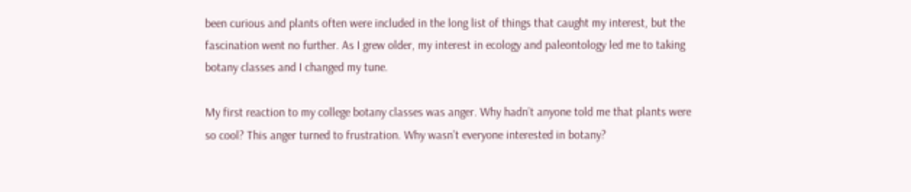been curious and plants often were included in the long list of things that caught my interest, but the fascination went no further. As I grew older, my interest in ecology and paleontology led me to taking botany classes and I changed my tune.

My first reaction to my college botany classes was anger. Why hadn’t anyone told me that plants were so cool? This anger turned to frustration. Why wasn’t everyone interested in botany?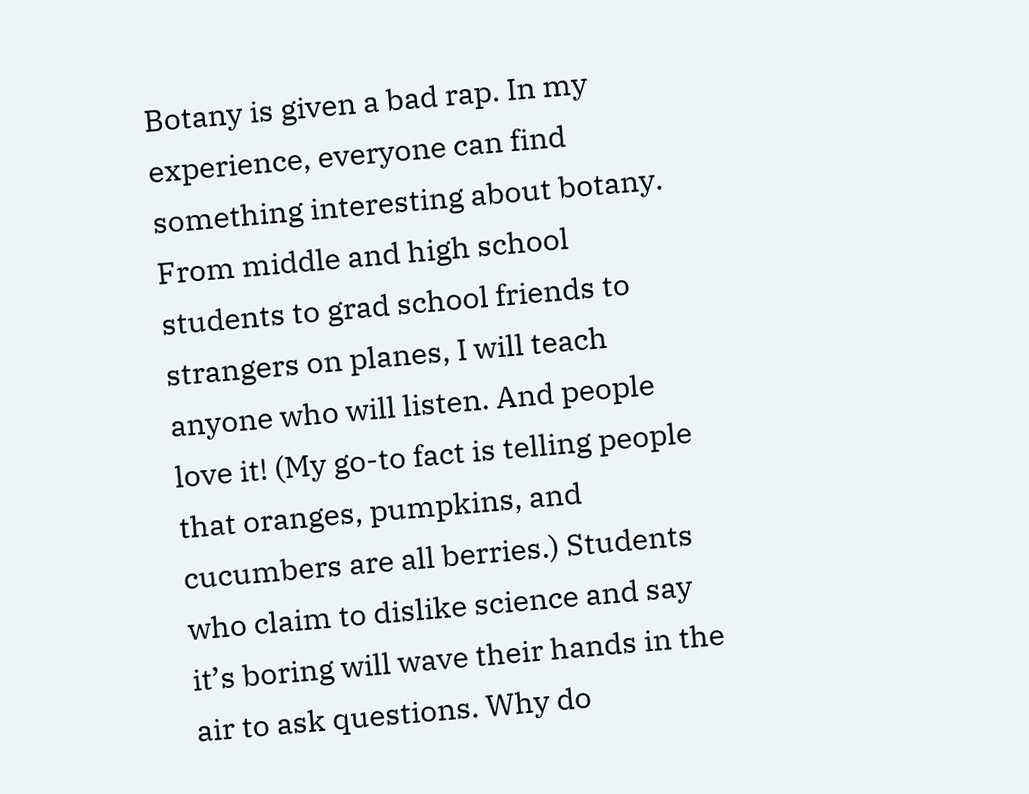Botany is given a bad rap. In my experience, everyone can find something interesting about botany. From middle and high school students to grad school friends to strangers on planes, I will teach anyone who will listen. And people love it! (My go-to fact is telling people that oranges, pumpkins, and cucumbers are all berries.) Students who claim to dislike science and say it’s boring will wave their hands in the air to ask questions. Why do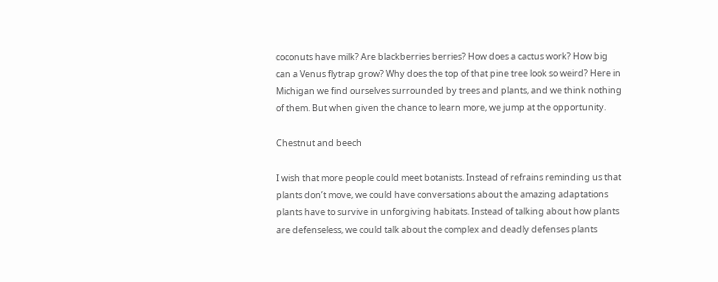coconuts have milk? Are blackberries berries? How does a cactus work? How big can a Venus flytrap grow? Why does the top of that pine tree look so weird? Here in Michigan we find ourselves surrounded by trees and plants, and we think nothing of them. But when given the chance to learn more, we jump at the opportunity.

Chestnut and beech

I wish that more people could meet botanists. Instead of refrains reminding us that plants don’t move, we could have conversations about the amazing adaptations plants have to survive in unforgiving habitats. Instead of talking about how plants are defenseless, we could talk about the complex and deadly defenses plants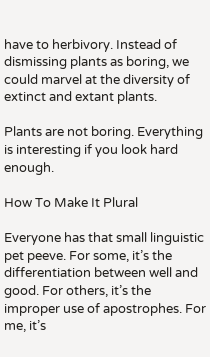have to herbivory. Instead of dismissing plants as boring, we could marvel at the diversity of extinct and extant plants.

Plants are not boring. Everything is interesting if you look hard enough.

How To Make It Plural

Everyone has that small linguistic pet peeve. For some, it’s the differentiation between well and good. For others, it’s the improper use of apostrophes. For me, it’s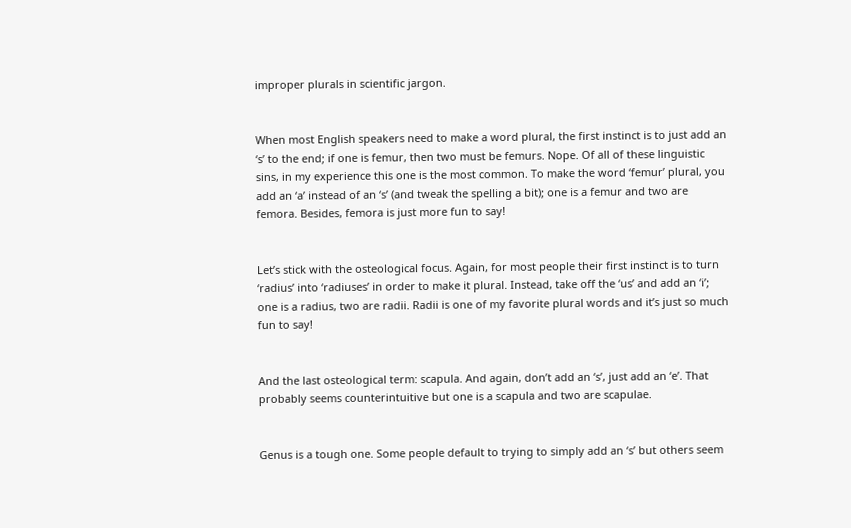improper plurals in scientific jargon.


When most English speakers need to make a word plural, the first instinct is to just add an ‘s’ to the end; if one is femur, then two must be femurs. Nope. Of all of these linguistic sins, in my experience this one is the most common. To make the word ‘femur’ plural, you add an ‘a’ instead of an ‘s’ (and tweak the spelling a bit); one is a femur and two are femora. Besides, femora is just more fun to say!


Let’s stick with the osteological focus. Again, for most people their first instinct is to turn ‘radius’ into ‘radiuses’ in order to make it plural. Instead, take off the ‘us’ and add an ‘i’; one is a radius, two are radii. Radii is one of my favorite plural words and it’s just so much fun to say!


And the last osteological term: scapula. And again, don’t add an ‘s’, just add an ‘e’. That probably seems counterintuitive but one is a scapula and two are scapulae.


Genus is a tough one. Some people default to trying to simply add an ‘s’ but others seem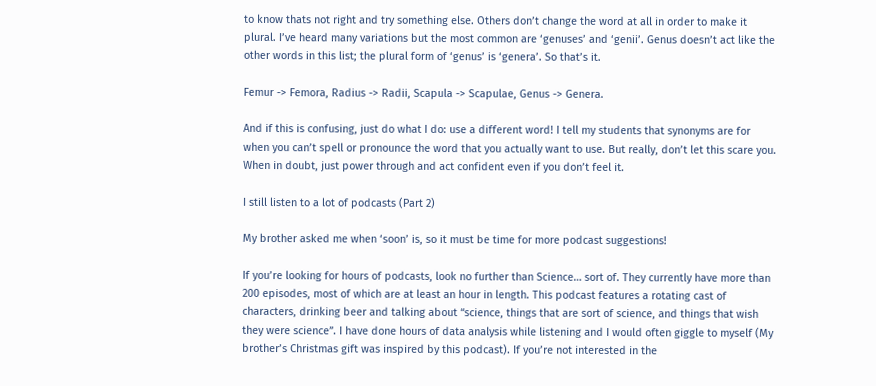to know thats not right and try something else. Others don’t change the word at all in order to make it plural. I’ve heard many variations but the most common are ‘genuses’ and ‘genii’. Genus doesn’t act like the other words in this list; the plural form of ‘genus’ is ‘genera’. So that’s it.

Femur -> Femora, Radius -> Radii, Scapula -> Scapulae, Genus -> Genera.

And if this is confusing, just do what I do: use a different word! I tell my students that synonyms are for when you can’t spell or pronounce the word that you actually want to use. But really, don’t let this scare you. When in doubt, just power through and act confident even if you don’t feel it.

I still listen to a lot of podcasts (Part 2)

My brother asked me when ‘soon’ is, so it must be time for more podcast suggestions!

If you’re looking for hours of podcasts, look no further than Science… sort of. They currently have more than 200 episodes, most of which are at least an hour in length. This podcast features a rotating cast of characters, drinking beer and talking about “science, things that are sort of science, and things that wish they were science”. I have done hours of data analysis while listening and I would often giggle to myself (My brother’s Christmas gift was inspired by this podcast). If you’re not interested in the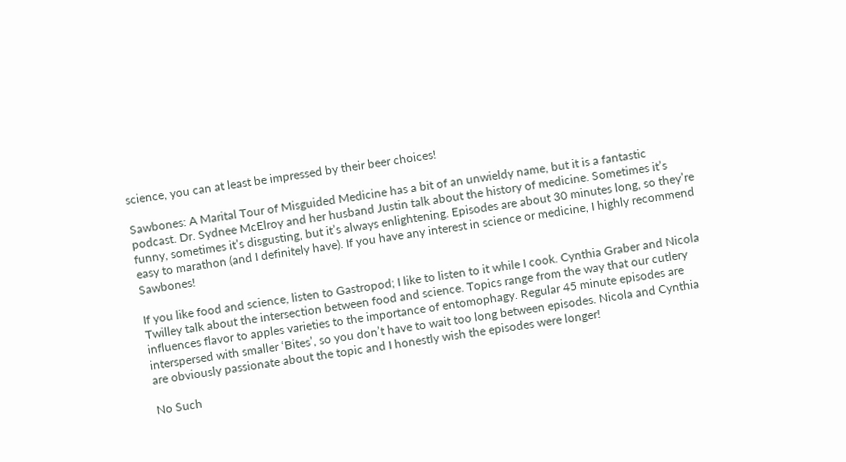science, you can at least be impressed by their beer choices!

Sawbones: A Marital Tour of Misguided Medicine has a bit of an unwieldy name, but it is a fantastic podcast. Dr. Sydnee McElroy and her husband Justin talk about the history of medicine. Sometimes it’s funny, sometimes it’s disgusting, but it’s always enlightening. Episodes are about 30 minutes long, so they’re easy to marathon (and I definitely have). If you have any interest in science or medicine, I highly recommend Sawbones!

If you like food and science, listen to Gastropod; I like to listen to it while I cook. Cynthia Graber and Nicola Twilley talk about the intersection between food and science. Topics range from the way that our cutlery influences flavor to apples varieties to the importance of entomophagy. Regular 45 minute episodes are interspersed with smaller ‘Bites’, so you don’t have to wait too long between episodes. Nicola and Cynthia are obviously passionate about the topic and I honestly wish the episodes were longer!

No Such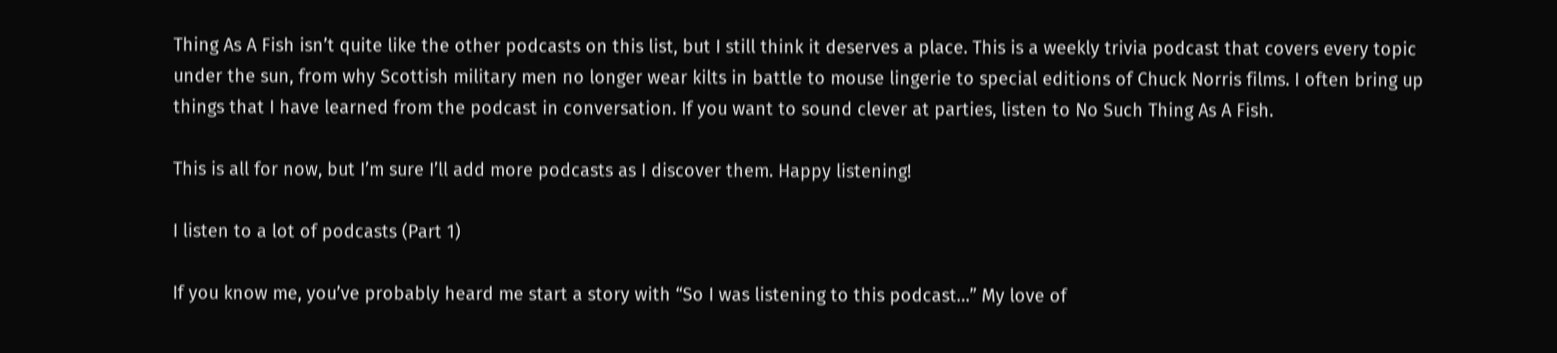Thing As A Fish isn’t quite like the other podcasts on this list, but I still think it deserves a place. This is a weekly trivia podcast that covers every topic under the sun, from why Scottish military men no longer wear kilts in battle to mouse lingerie to special editions of Chuck Norris films. I often bring up things that I have learned from the podcast in conversation. If you want to sound clever at parties, listen to No Such Thing As A Fish.

This is all for now, but I’m sure I’ll add more podcasts as I discover them. Happy listening!

I listen to a lot of podcasts (Part 1)

If you know me, you’ve probably heard me start a story with “So I was listening to this podcast…” My love of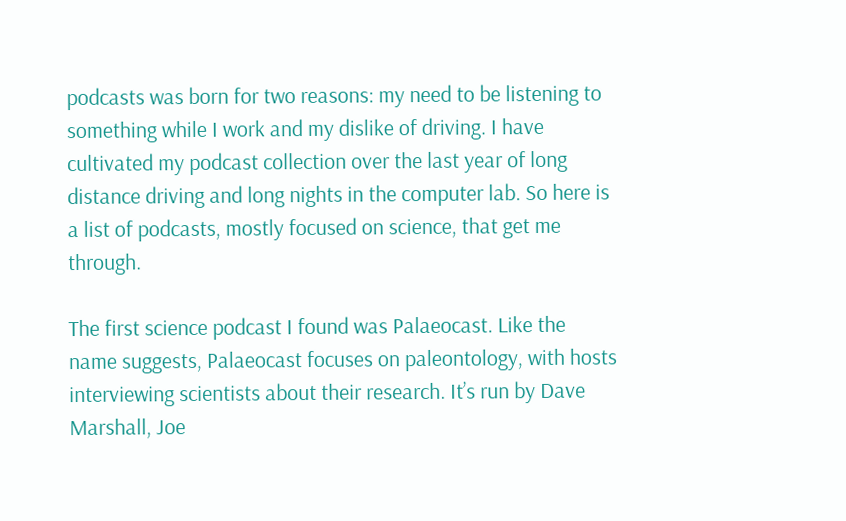podcasts was born for two reasons: my need to be listening to something while I work and my dislike of driving. I have cultivated my podcast collection over the last year of long distance driving and long nights in the computer lab. So here is a list of podcasts, mostly focused on science, that get me through.

The first science podcast I found was Palaeocast. Like the name suggests, Palaeocast focuses on paleontology, with hosts interviewing scientists about their research. It’s run by Dave Marshall, Joe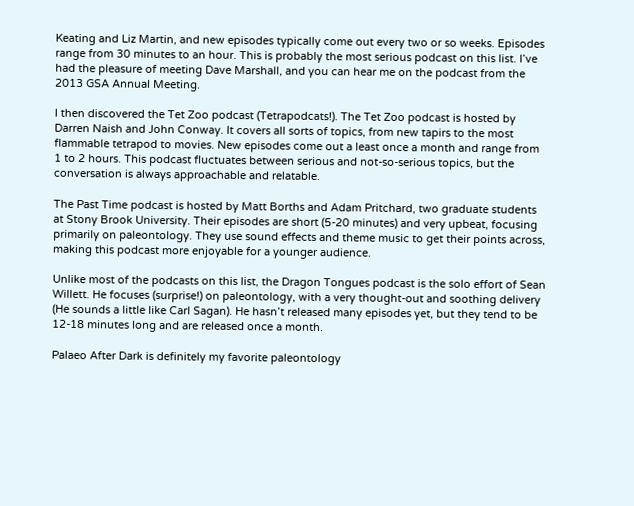Keating and Liz Martin, and new episodes typically come out every two or so weeks. Episodes range from 30 minutes to an hour. This is probably the most serious podcast on this list. I’ve had the pleasure of meeting Dave Marshall, and you can hear me on the podcast from the 2013 GSA Annual Meeting.

I then discovered the Tet Zoo podcast (Tetrapodcats!). The Tet Zoo podcast is hosted by Darren Naish and John Conway. It covers all sorts of topics, from new tapirs to the most flammable tetrapod to movies. New episodes come out a least once a month and range from 1 to 2 hours. This podcast fluctuates between serious and not-so-serious topics, but the conversation is always approachable and relatable.

The Past Time podcast is hosted by Matt Borths and Adam Pritchard, two graduate students at Stony Brook University. Their episodes are short (5-20 minutes) and very upbeat, focusing primarily on paleontology. They use sound effects and theme music to get their points across, making this podcast more enjoyable for a younger audience.

Unlike most of the podcasts on this list, the Dragon Tongues podcast is the solo effort of Sean Willett. He focuses (surprise!) on paleontology, with a very thought-out and soothing delivery (He sounds a little like Carl Sagan). He hasn’t released many episodes yet, but they tend to be 12-18 minutes long and are released once a month.

Palaeo After Dark is definitely my favorite paleontology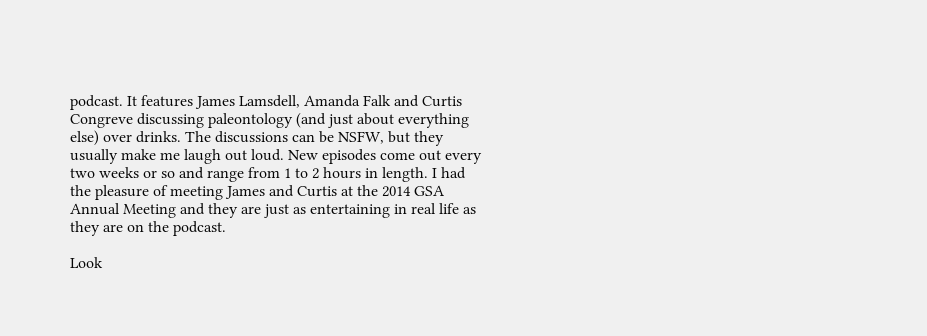podcast. It features James Lamsdell, Amanda Falk and Curtis Congreve discussing paleontology (and just about everything else) over drinks. The discussions can be NSFW, but they usually make me laugh out loud. New episodes come out every two weeks or so and range from 1 to 2 hours in length. I had the pleasure of meeting James and Curtis at the 2014 GSA Annual Meeting and they are just as entertaining in real life as they are on the podcast.

Look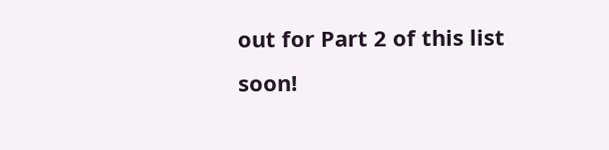out for Part 2 of this list soon!